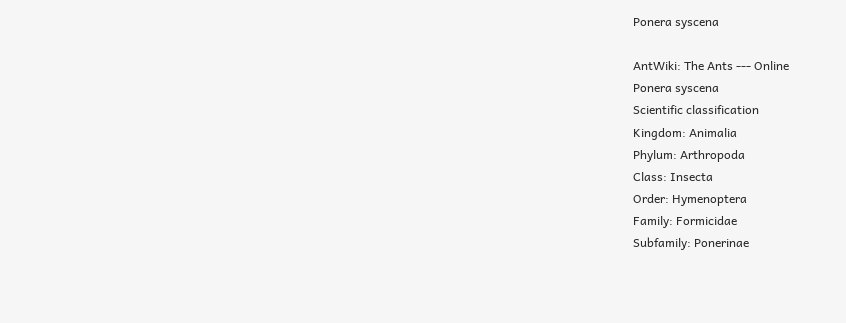Ponera syscena

AntWiki: The Ants --- Online
Ponera syscena
Scientific classification
Kingdom: Animalia
Phylum: Arthropoda
Class: Insecta
Order: Hymenoptera
Family: Formicidae
Subfamily: Ponerinae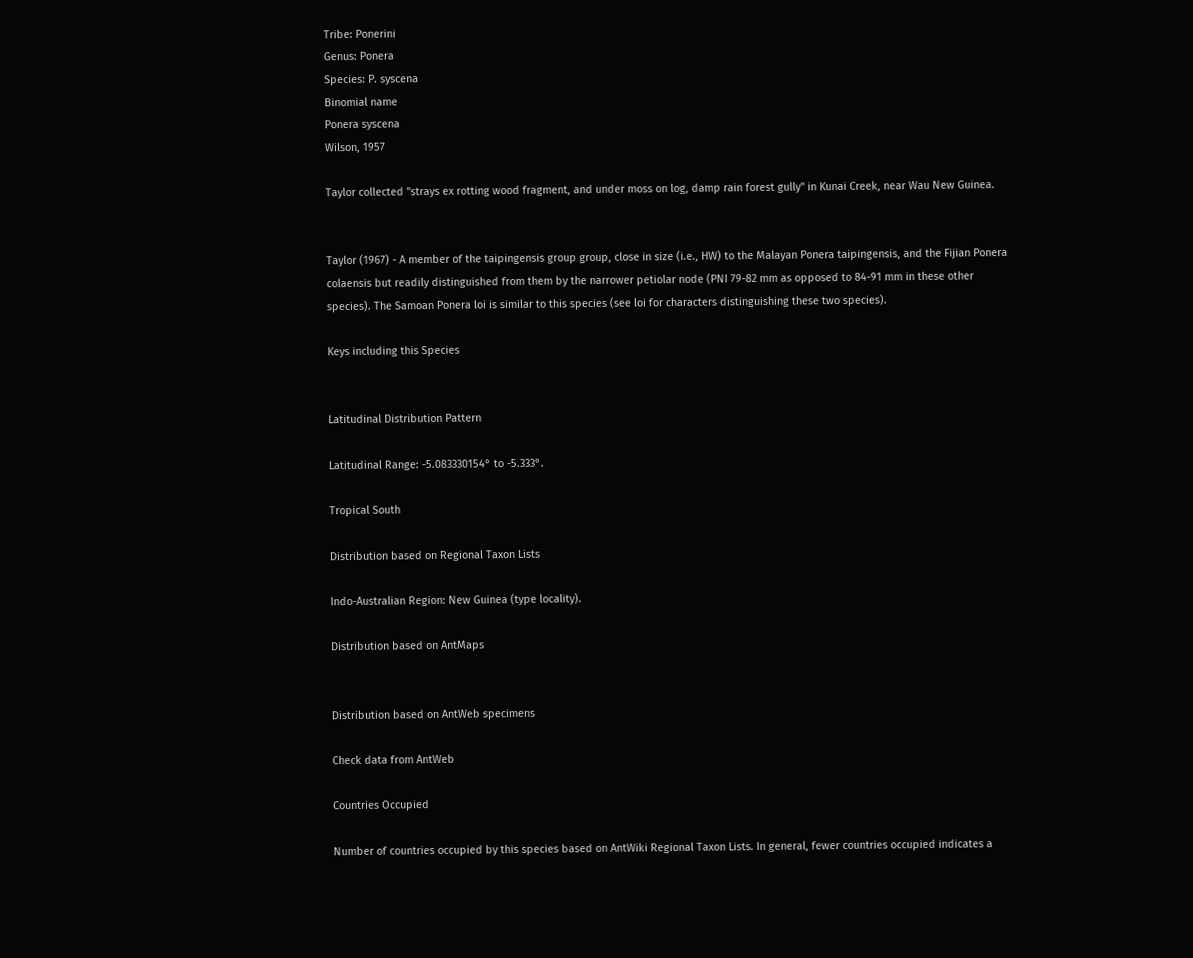Tribe: Ponerini
Genus: Ponera
Species: P. syscena
Binomial name
Ponera syscena
Wilson, 1957

Taylor collected "strays ex rotting wood fragment, and under moss on log, damp rain forest gully" in Kunai Creek, near Wau New Guinea.


Taylor (1967) - A member of the taipingensis group group, close in size (i.e., HW) to the Malayan Ponera taipingensis, and the Fijian Ponera colaensis but readily distinguished from them by the narrower petiolar node (PNI 79-82 mm as opposed to 84-91 mm in these other species). The Samoan Ponera loi is similar to this species (see loi for characters distinguishing these two species).

Keys including this Species


Latitudinal Distribution Pattern

Latitudinal Range: -5.083330154° to -5.333°.

Tropical South

Distribution based on Regional Taxon Lists

Indo-Australian Region: New Guinea (type locality).

Distribution based on AntMaps


Distribution based on AntWeb specimens

Check data from AntWeb

Countries Occupied

Number of countries occupied by this species based on AntWiki Regional Taxon Lists. In general, fewer countries occupied indicates a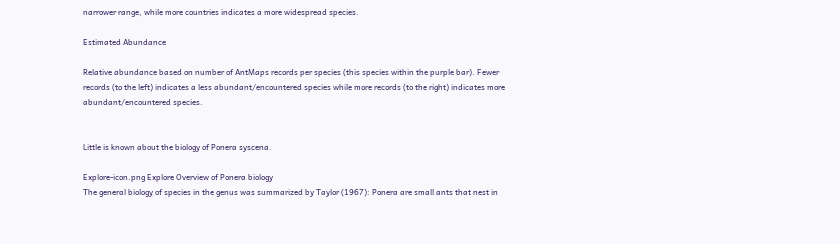narrower range, while more countries indicates a more widespread species.

Estimated Abundance

Relative abundance based on number of AntMaps records per species (this species within the purple bar). Fewer records (to the left) indicates a less abundant/encountered species while more records (to the right) indicates more abundant/encountered species.


Little is known about the biology of Ponera syscena.

Explore-icon.png Explore Overview of Ponera biology
The general biology of species in the genus was summarized by Taylor (1967): Ponera are small ants that nest in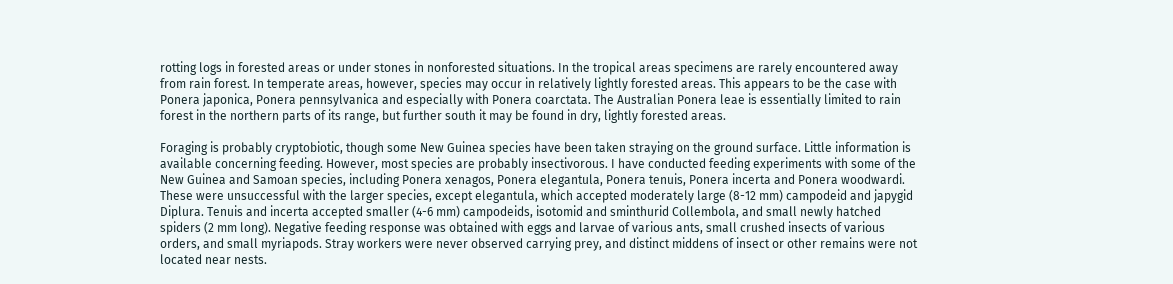rotting logs in forested areas or under stones in nonforested situations. In the tropical areas specimens are rarely encountered away from rain forest. In temperate areas, however, species may occur in relatively lightly forested areas. This appears to be the case with Ponera japonica, Ponera pennsylvanica and especially with Ponera coarctata. The Australian Ponera leae is essentially limited to rain forest in the northern parts of its range, but further south it may be found in dry, lightly forested areas.

Foraging is probably cryptobiotic, though some New Guinea species have been taken straying on the ground surface. Little information is available concerning feeding. However, most species are probably insectivorous. I have conducted feeding experiments with some of the New Guinea and Samoan species, including Ponera xenagos, Ponera elegantula, Ponera tenuis, Ponera incerta and Ponera woodwardi. These were unsuccessful with the larger species, except elegantula, which accepted moderately large (8-12 mm) campodeid and japygid Diplura. Tenuis and incerta accepted smaller (4-6 mm) campodeids, isotomid and sminthurid Collembola, and small newly hatched spiders (2 mm long). Negative feeding response was obtained with eggs and larvae of various ants, small crushed insects of various orders, and small myriapods. Stray workers were never observed carrying prey, and distinct middens of insect or other remains were not located near nests.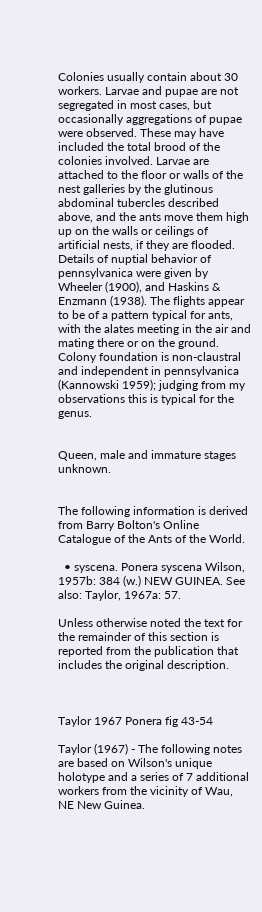Colonies usually contain about 30 workers. Larvae and pupae are not segregated in most cases, but occasionally aggregations of pupae were observed. These may have included the total brood of the colonies involved. Larvae are attached to the floor or walls of the nest galleries by the glutinous abdominal tubercles described above, and the ants move them high up on the walls or ceilings of artificial nests, if they are flooded. Details of nuptial behavior of pennsylvanica were given by Wheeler (1900), and Haskins & Enzmann (1938). The flights appear to be of a pattern typical for ants, with the alates meeting in the air and mating there or on the ground. Colony foundation is non-claustral and independent in pennsylvanica (Kannowski 1959); judging from my observations this is typical for the genus.


Queen, male and immature stages unknown.


The following information is derived from Barry Bolton's Online Catalogue of the Ants of the World.

  • syscena. Ponera syscena Wilson, 1957b: 384 (w.) NEW GUINEA. See also: Taylor, 1967a: 57.

Unless otherwise noted the text for the remainder of this section is reported from the publication that includes the original description.



Taylor 1967 Ponera fig 43-54

Taylor (1967) - The following notes are based on Wilson's unique holotype and a series of 7 additional workers from the vicinity of Wau, NE New Guinea.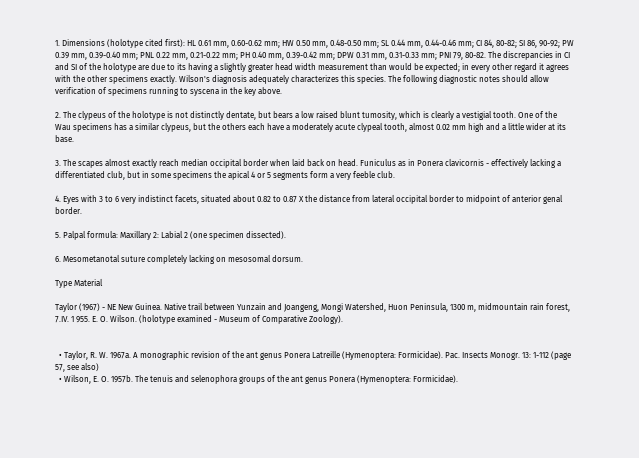1. Dimensions (holotype cited first): HL 0.61 mm, 0.60-0.62 mm; HW 0.50 mm, 0.48-0.50 mm; SL 0.44 mm, 0.44-0.46 mm; CI 84, 80-82; SI 86, 90-92; PW 0.39 mm, 0.39-0.40 mm; PNL 0.22 mm, 0.21-0.22 mm; PH 0.40 mm, 0.39-0.42 mm; DPW 0.31 mm, 0.31-0.33 mm; PNI 79, 80-82. The discrepancies in CI and SI of the holotype are due to its having a slightly greater head width measurement than would be expected; in every other regard it agrees with the other specimens exactly. Wilson's diagnosis adequately characterizes this species. The following diagnostic notes should allow verification of specimens running to syscena in the key above.

2. The clypeus of the holotype is not distinctly dentate, but bears a low raised blunt tumosity, which is clearly a vestigial tooth. One of the Wau specimens has a similar clypeus, but the others each have a moderately acute clypeal tooth, almost 0.02 mm high and a little wider at its base.

3. The scapes almost exactly reach median occipital border when laid back on head. Funiculus as in Ponera clavicornis - effectively lacking a differentiated club, but in some specimens the apical 4 or 5 segments form a very feeble club.

4. Eyes with 3 to 6 very indistinct facets, situated about 0.82 to 0.87 X the distance from lateral occipital border to midpoint of anterior genal border.

5. Palpal formula: Maxillary 2: Labial 2 (one specimen dissected).

6. Mesometanotal suture completely lacking on mesosomal dorsum.

Type Material

Taylor (1967) - NE New Guinea. Native trail between Yunzain and Joangeng, Mongi Watershed, Huon Peninsula, 1300 m, midmountain rain forest, 7.IV. 1 955. E. O. Wilson. (holotype examined - Museum of Comparative Zoology).


  • Taylor, R. W. 1967a. A monographic revision of the ant genus Ponera Latreille (Hymenoptera: Formicidae). Pac. Insects Monogr. 13: 1-112 (page 57, see also)
  • Wilson, E. O. 1957b. The tenuis and selenophora groups of the ant genus Ponera (Hymenoptera: Formicidae).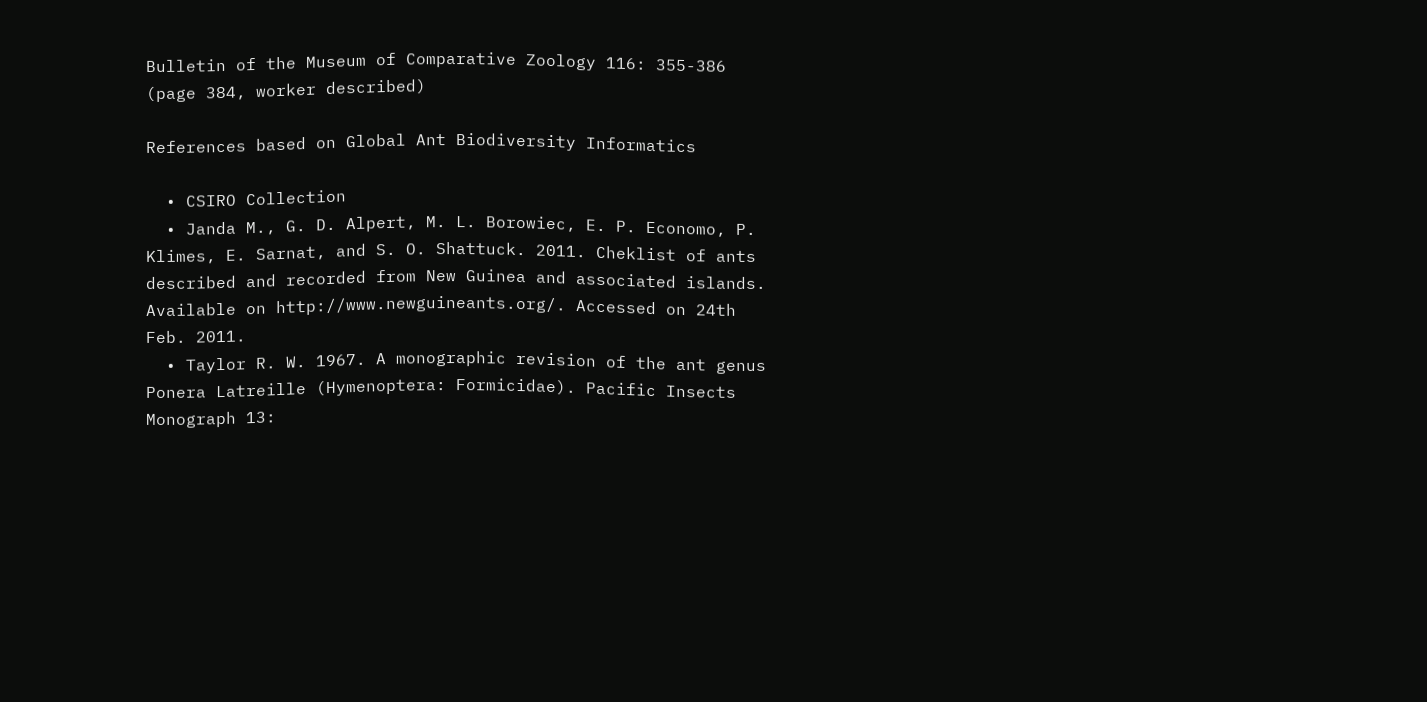Bulletin of the Museum of Comparative Zoology 116: 355-386 (page 384, worker described)

References based on Global Ant Biodiversity Informatics

  • CSIRO Collection
  • Janda M., G. D. Alpert, M. L. Borowiec, E. P. Economo, P. Klimes, E. Sarnat, and S. O. Shattuck. 2011. Cheklist of ants described and recorded from New Guinea and associated islands. Available on http://www.newguineants.org/. Accessed on 24th Feb. 2011.
  • Taylor R. W. 1967. A monographic revision of the ant genus Ponera Latreille (Hymenoptera: Formicidae). Pacific Insects Monograph 13: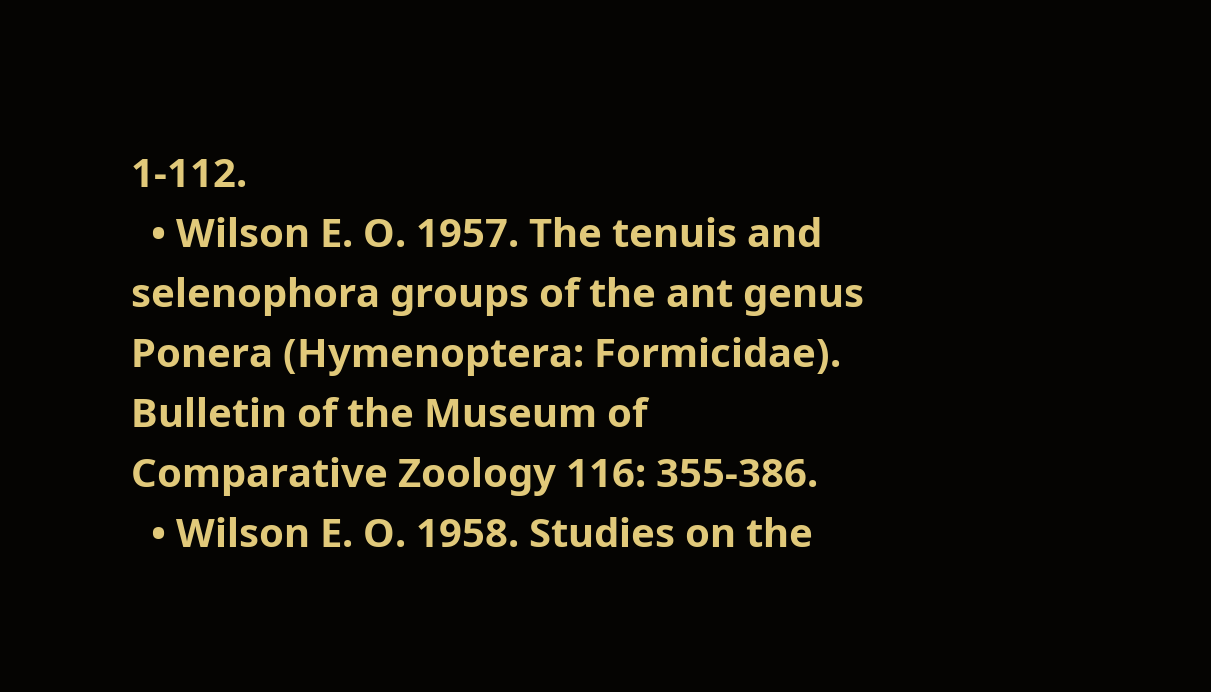1-112.
  • Wilson E. O. 1957. The tenuis and selenophora groups of the ant genus Ponera (Hymenoptera: Formicidae). Bulletin of the Museum of Comparative Zoology 116: 355-386.
  • Wilson E. O. 1958. Studies on the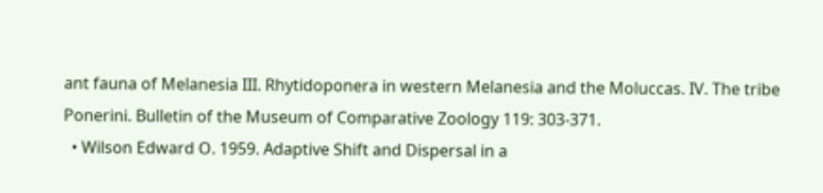ant fauna of Melanesia III. Rhytidoponera in western Melanesia and the Moluccas. IV. The tribe Ponerini. Bulletin of the Museum of Comparative Zoology 119: 303-371.
  • Wilson Edward O. 1959. Adaptive Shift and Dispersal in a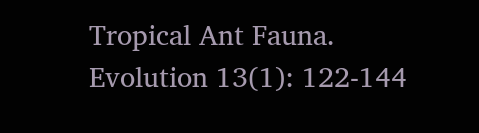Tropical Ant Fauna. Evolution 13(1): 122-144